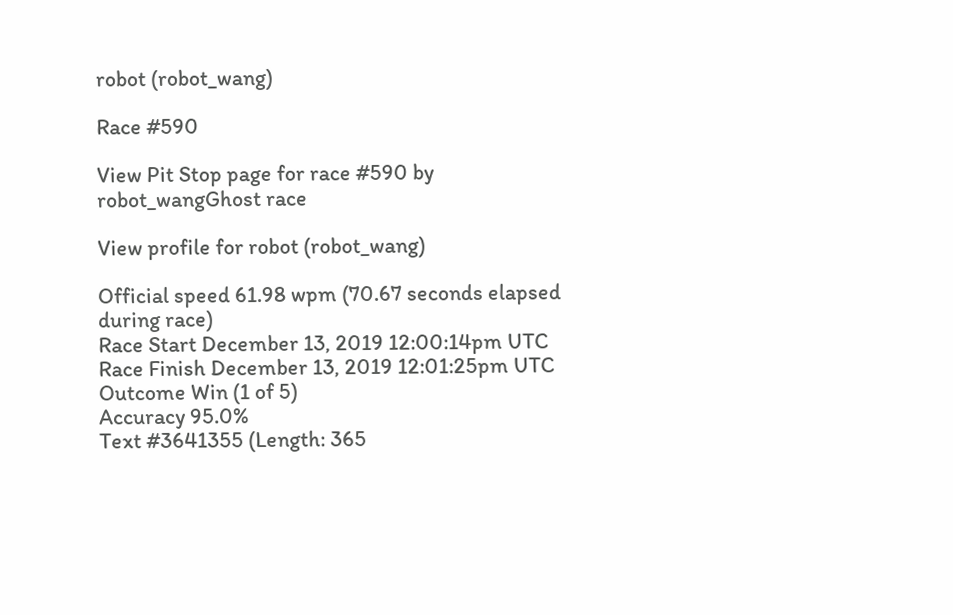robot (robot_wang)

Race #590

View Pit Stop page for race #590 by robot_wangGhost race

View profile for robot (robot_wang)

Official speed 61.98 wpm (70.67 seconds elapsed during race)
Race Start December 13, 2019 12:00:14pm UTC
Race Finish December 13, 2019 12:01:25pm UTC
Outcome Win (1 of 5)
Accuracy 95.0%
Text #3641355 (Length: 365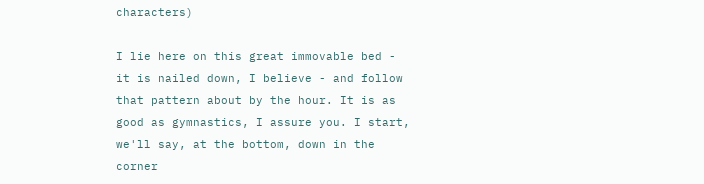characters)

I lie here on this great immovable bed - it is nailed down, I believe - and follow that pattern about by the hour. It is as good as gymnastics, I assure you. I start, we'll say, at the bottom, down in the corner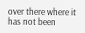over there where it has not been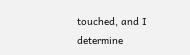touched, and I determine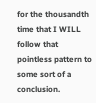for the thousandth time that I WILL follow that pointless pattern to some sort of a conclusion.